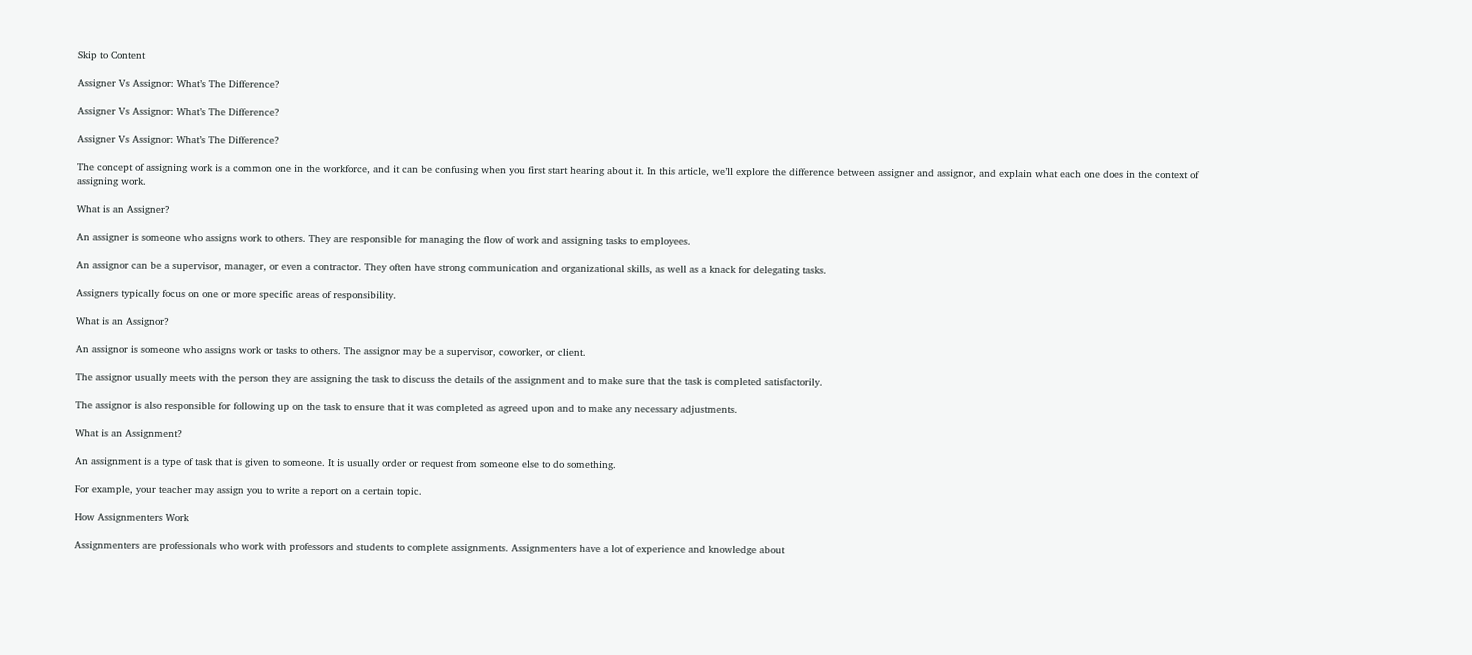Skip to Content

Assigner Vs Assignor: What’s The Difference?

Assigner Vs Assignor: What’s The Difference?

Assigner Vs Assignor: What’s The Difference?

The concept of assigning work is a common one in the workforce, and it can be confusing when you first start hearing about it. In this article, we’ll explore the difference between assigner and assignor, and explain what each one does in the context of assigning work.

What is an Assigner?

An assigner is someone who assigns work to others. They are responsible for managing the flow of work and assigning tasks to employees.

An assignor can be a supervisor, manager, or even a contractor. They often have strong communication and organizational skills, as well as a knack for delegating tasks.

Assigners typically focus on one or more specific areas of responsibility.

What is an Assignor?

An assignor is someone who assigns work or tasks to others. The assignor may be a supervisor, coworker, or client.

The assignor usually meets with the person they are assigning the task to discuss the details of the assignment and to make sure that the task is completed satisfactorily.

The assignor is also responsible for following up on the task to ensure that it was completed as agreed upon and to make any necessary adjustments.

What is an Assignment?

An assignment is a type of task that is given to someone. It is usually order or request from someone else to do something.

For example, your teacher may assign you to write a report on a certain topic.

How Assignmenters Work

Assignmenters are professionals who work with professors and students to complete assignments. Assignmenters have a lot of experience and knowledge about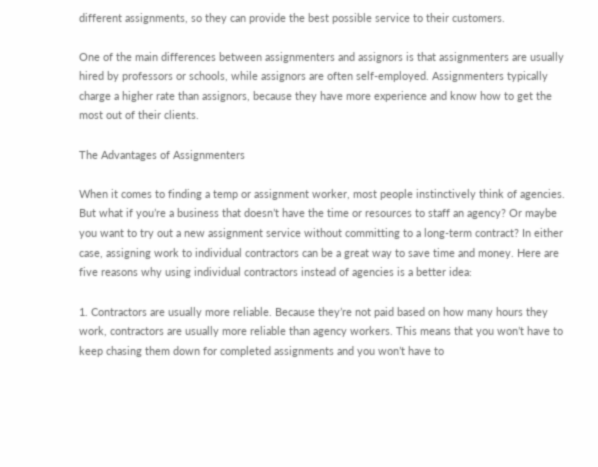different assignments, so they can provide the best possible service to their customers.

One of the main differences between assignmenters and assignors is that assignmenters are usually hired by professors or schools, while assignors are often self-employed. Assignmenters typically charge a higher rate than assignors, because they have more experience and know how to get the most out of their clients.

The Advantages of Assignmenters

When it comes to finding a temp or assignment worker, most people instinctively think of agencies. But what if you’re a business that doesn’t have the time or resources to staff an agency? Or maybe you want to try out a new assignment service without committing to a long-term contract? In either case, assigning work to individual contractors can be a great way to save time and money. Here are five reasons why using individual contractors instead of agencies is a better idea:

1. Contractors are usually more reliable. Because they’re not paid based on how many hours they work, contractors are usually more reliable than agency workers. This means that you won’t have to keep chasing them down for completed assignments and you won’t have to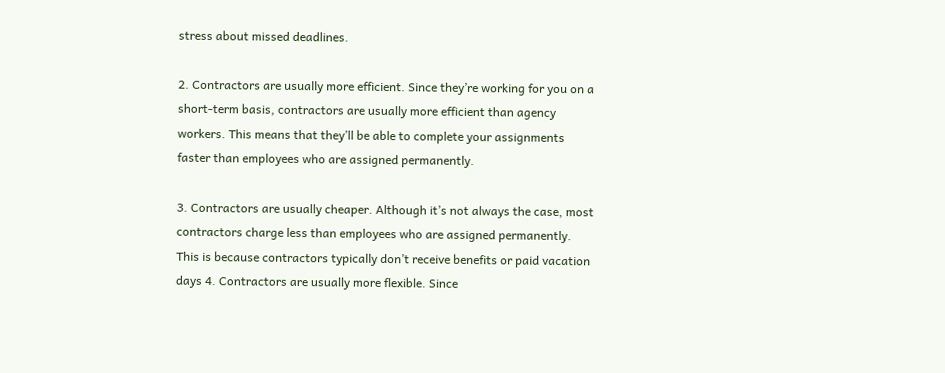stress about missed deadlines.

2. Contractors are usually more efficient. Since they’re working for you on a short-term basis, contractors are usually more efficient than agency workers. This means that they’ll be able to complete your assignments faster than employees who are assigned permanently.

3. Contractors are usually cheaper. Although it’s not always the case, most contractors charge less than employees who are assigned permanently. This is because contractors typically don’t receive benefits or paid vacation days 4. Contractors are usually more flexible. Since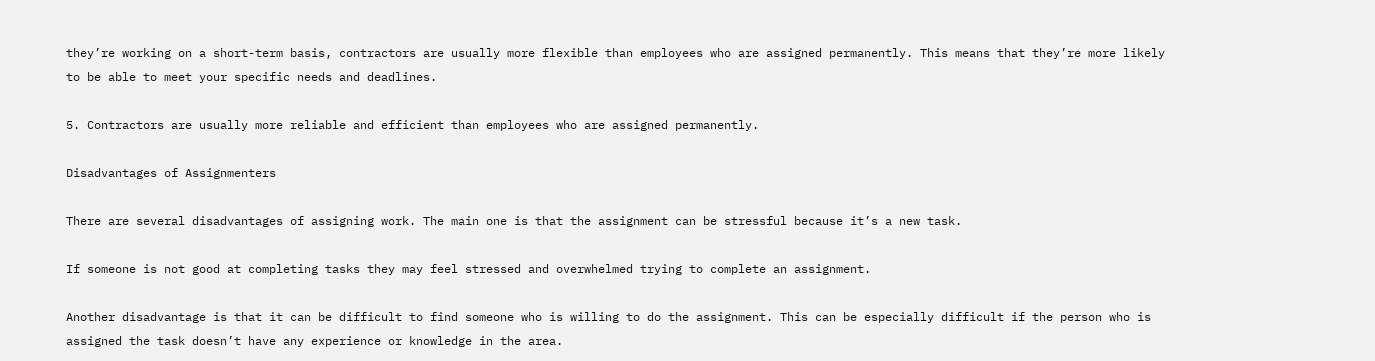they’re working on a short-term basis, contractors are usually more flexible than employees who are assigned permanently. This means that they’re more likely to be able to meet your specific needs and deadlines.

5. Contractors are usually more reliable and efficient than employees who are assigned permanently.

Disadvantages of Assignmenters

There are several disadvantages of assigning work. The main one is that the assignment can be stressful because it’s a new task.

If someone is not good at completing tasks they may feel stressed and overwhelmed trying to complete an assignment.

Another disadvantage is that it can be difficult to find someone who is willing to do the assignment. This can be especially difficult if the person who is assigned the task doesn’t have any experience or knowledge in the area.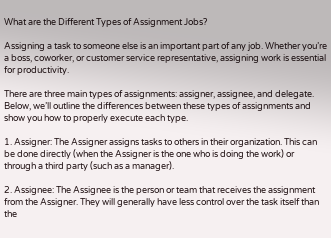What are the Different Types of Assignment Jobs?

Assigning a task to someone else is an important part of any job. Whether you’re a boss, coworker, or customer service representative, assigning work is essential for productivity.

There are three main types of assignments: assigner, assignee, and delegate. Below, we’ll outline the differences between these types of assignments and show you how to properly execute each type.

1. Assigner: The Assigner assigns tasks to others in their organization. This can be done directly (when the Assigner is the one who is doing the work) or through a third party (such as a manager).

2. Assignee: The Assignee is the person or team that receives the assignment from the Assigner. They will generally have less control over the task itself than the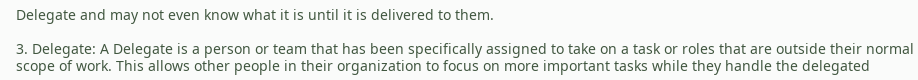Delegate and may not even know what it is until it is delivered to them.

3. Delegate: A Delegate is a person or team that has been specifically assigned to take on a task or roles that are outside their normal scope of work. This allows other people in their organization to focus on more important tasks while they handle the delegated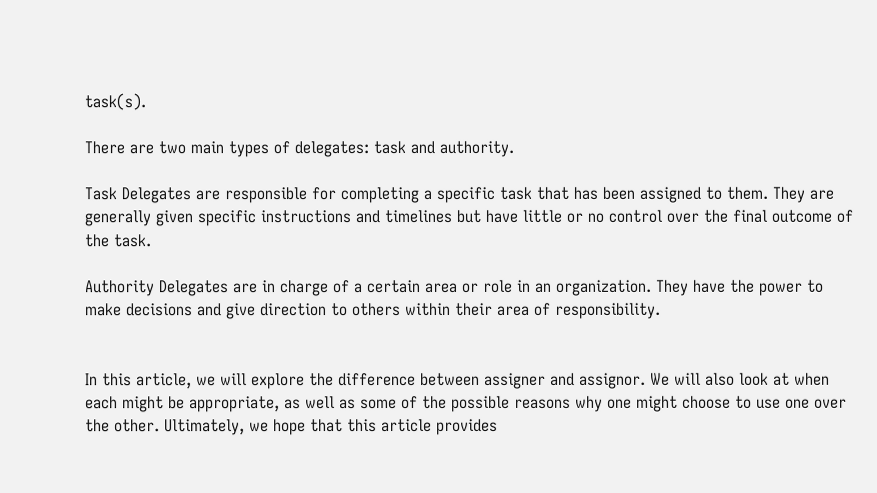task(s).

There are two main types of delegates: task and authority.

Task Delegates are responsible for completing a specific task that has been assigned to them. They are generally given specific instructions and timelines but have little or no control over the final outcome of the task.

Authority Delegates are in charge of a certain area or role in an organization. They have the power to make decisions and give direction to others within their area of responsibility.


In this article, we will explore the difference between assigner and assignor. We will also look at when each might be appropriate, as well as some of the possible reasons why one might choose to use one over the other. Ultimately, we hope that this article provides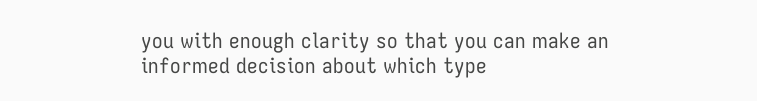you with enough clarity so that you can make an informed decision about which type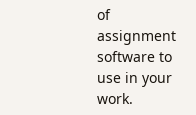of assignment software to use in your work.